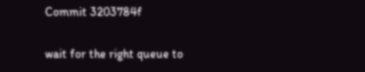Commit 3203784f

wait for the right queue to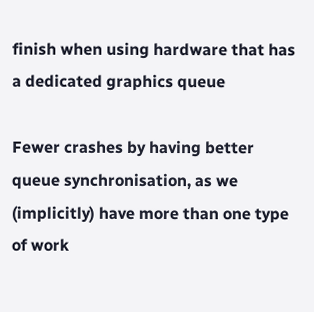finish when using hardware that has a dedicated graphics queue

Fewer crashes by having better queue synchronisation, as we (implicitly) have more than one type of work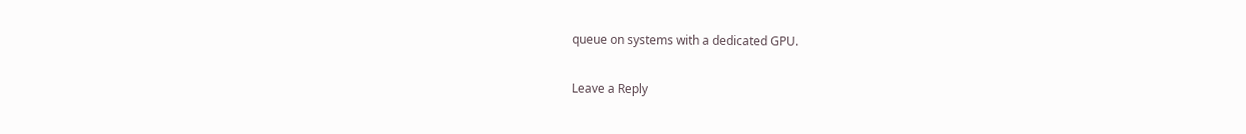queue on systems with a dedicated GPU.

Leave a Reply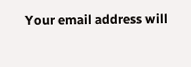Your email address will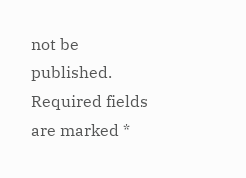not be published. Required fields are marked *